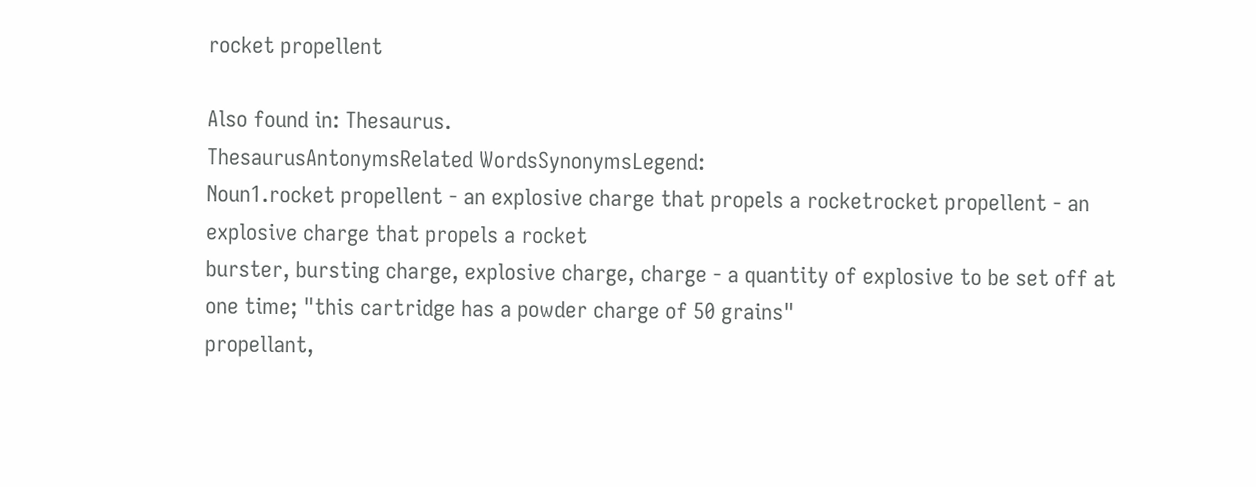rocket propellent

Also found in: Thesaurus.
ThesaurusAntonymsRelated WordsSynonymsLegend:
Noun1.rocket propellent - an explosive charge that propels a rocketrocket propellent - an explosive charge that propels a rocket
burster, bursting charge, explosive charge, charge - a quantity of explosive to be set off at one time; "this cartridge has a powder charge of 50 grains"
propellant,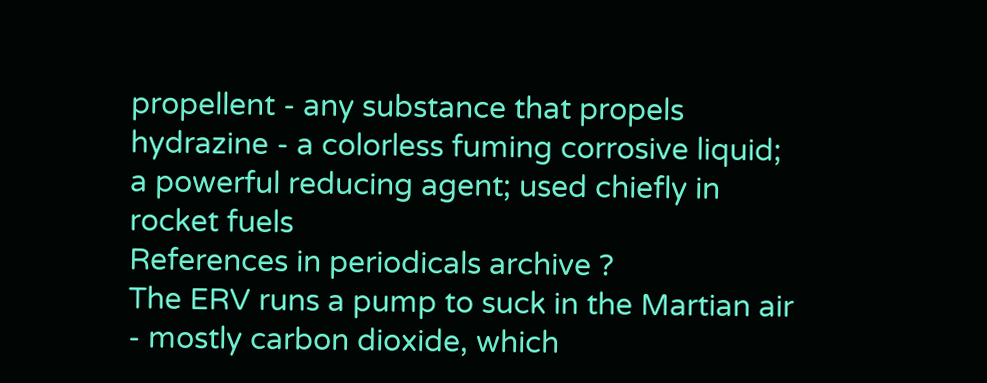propellent - any substance that propels
hydrazine - a colorless fuming corrosive liquid; a powerful reducing agent; used chiefly in rocket fuels
References in periodicals archive ?
The ERV runs a pump to suck in the Martian air - mostly carbon dioxide, which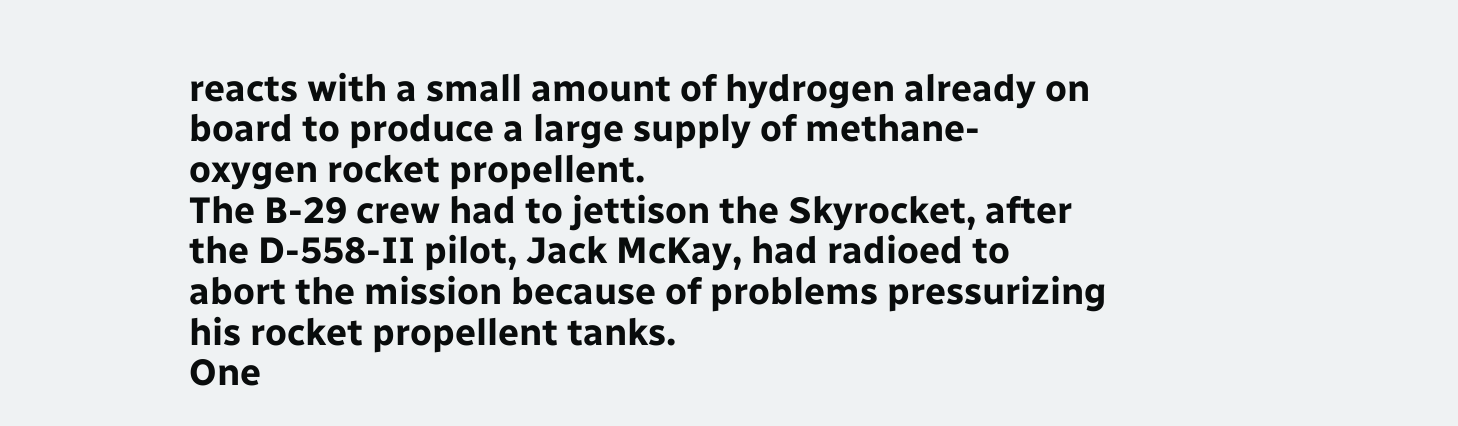reacts with a small amount of hydrogen already on board to produce a large supply of methane-oxygen rocket propellent.
The B-29 crew had to jettison the Skyrocket, after the D-558-II pilot, Jack McKay, had radioed to abort the mission because of problems pressurizing his rocket propellent tanks.
One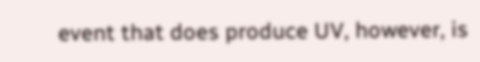event that does produce UV, however, is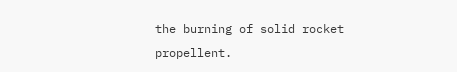the burning of solid rocket propellent.